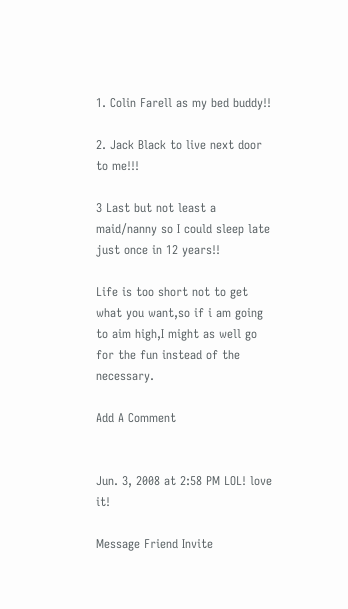1. Colin Farell as my bed buddy!!

2. Jack Black to live next door to me!!!

3 Last but not least a maid/nanny so I could sleep late just once in 12 years!!

Life is too short not to get what you want,so if i am going to aim high,I might as well go for the fun instead of the necessary.

Add A Comment


Jun. 3, 2008 at 2:58 PM LOL! love it!

Message Friend Invite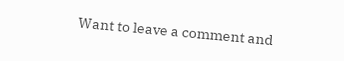Want to leave a comment and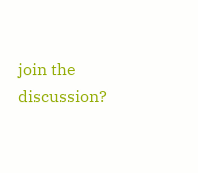join the discussion?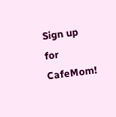Sign up for CafeMom!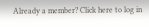Already a member? Click here to log in